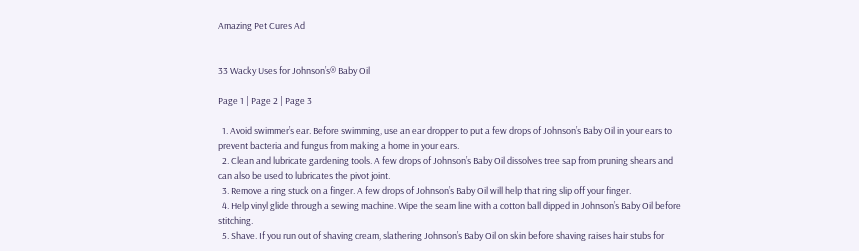Amazing Pet Cures Ad


33 Wacky Uses for Johnson’s® Baby Oil

Page 1 | Page 2 | Page 3

  1. Avoid swimmer’s ear. Before swimming, use an ear dropper to put a few drops of Johnson’s Baby Oil in your ears to prevent bacteria and fungus from making a home in your ears.
  2. Clean and lubricate gardening tools. A few drops of Johnson’s Baby Oil dissolves tree sap from pruning shears and can also be used to lubricates the pivot joint.
  3. Remove a ring stuck on a finger. A few drops of Johnson’s Baby Oil will help that ring slip off your finger.
  4. Help vinyl glide through a sewing machine. Wipe the seam line with a cotton ball dipped in Johnson’s Baby Oil before stitching.
  5. Shave. If you run out of shaving cream, slathering Johnson’s Baby Oil on skin before shaving raises hair stubs for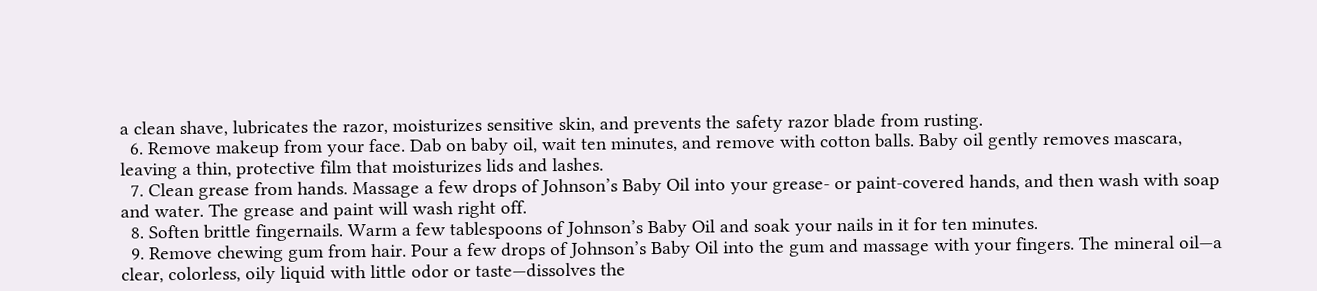a clean shave, lubricates the razor, moisturizes sensitive skin, and prevents the safety razor blade from rusting.
  6. Remove makeup from your face. Dab on baby oil, wait ten minutes, and remove with cotton balls. Baby oil gently removes mascara, leaving a thin, protective film that moisturizes lids and lashes.
  7. Clean grease from hands. Massage a few drops of Johnson’s Baby Oil into your grease- or paint-covered hands, and then wash with soap and water. The grease and paint will wash right off.
  8. Soften brittle fingernails. Warm a few tablespoons of Johnson’s Baby Oil and soak your nails in it for ten minutes.
  9. Remove chewing gum from hair. Pour a few drops of Johnson’s Baby Oil into the gum and massage with your fingers. The mineral oil—a clear, colorless, oily liquid with little odor or taste—dissolves the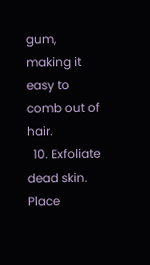gum, making it easy to comb out of hair.
  10. Exfoliate dead skin. Place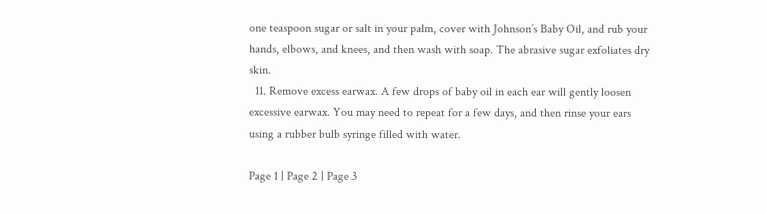one teaspoon sugar or salt in your palm, cover with Johnson’s Baby Oil, and rub your hands, elbows, and knees, and then wash with soap. The abrasive sugar exfoliates dry skin.
  11. Remove excess earwax. A few drops of baby oil in each ear will gently loosen excessive earwax. You may need to repeat for a few days, and then rinse your ears using a rubber bulb syringe filled with water.

Page 1 | Page 2 | Page 3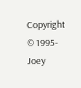Copyright © 1995- Joey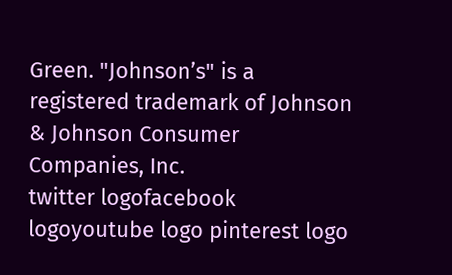Green. "Johnson’s" is a registered trademark of Johnson & Johnson Consumer Companies, Inc.
twitter logofacebook logoyoutube logo pinterest logo